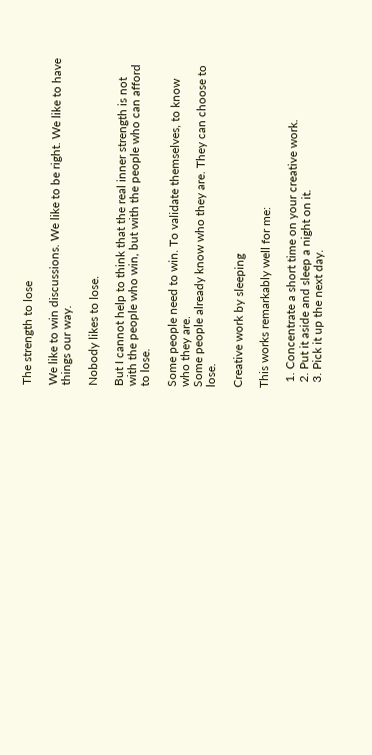The strength to lose

We like to win discussions. We like to be right. We like to have things our way.

Nobody likes to lose.

But I cannot help to think that the real inner strength is not with the people who win, but with the people who can afford to lose.

Some people need to win. To validate themselves, to know who they are.
Some people already know who they are. They can choose to lose.

Creative work by sleeping

This works remarkably well for me:

  1. Concentrate a short time on your creative work.
  2. Put it aside and sleep a night on it.
  3. Pick it up the next day.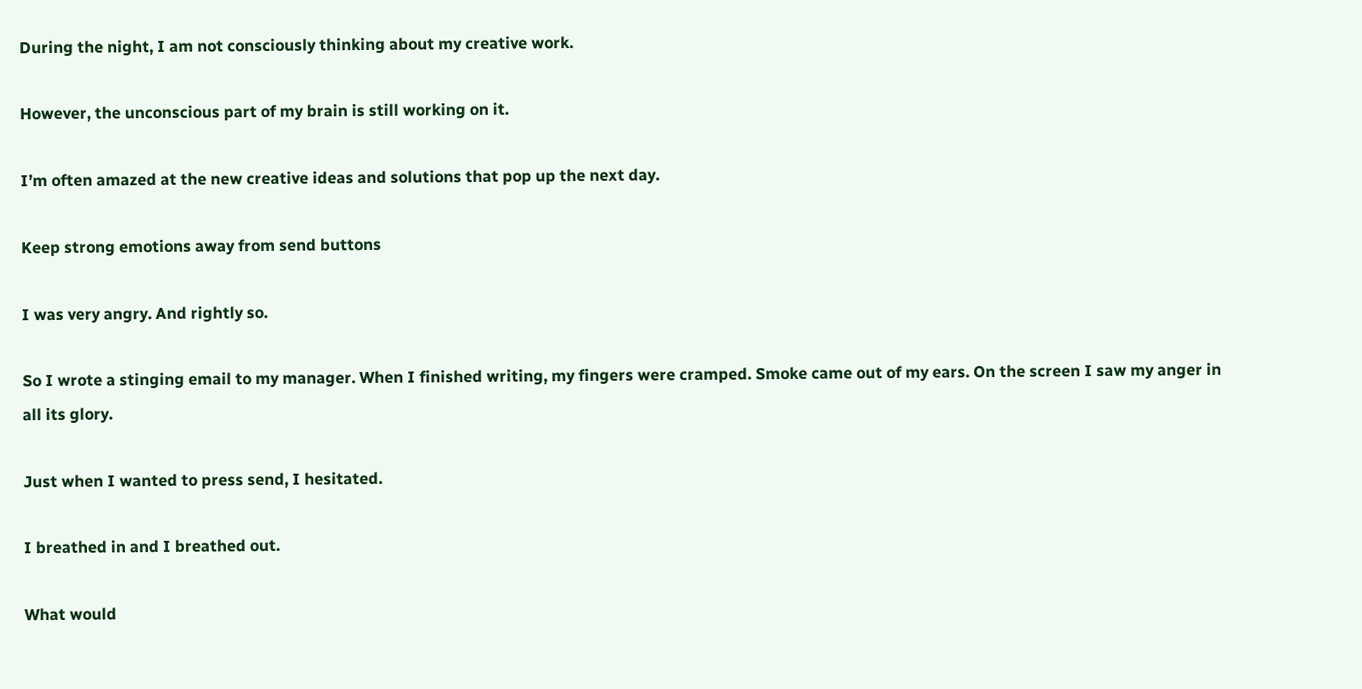During the night, I am not consciously thinking about my creative work.

However, the unconscious part of my brain is still working on it.

I’m often amazed at the new creative ideas and solutions that pop up the next day.

Keep strong emotions away from send buttons

I was very angry. And rightly so.

So I wrote a stinging email to my manager. When I finished writing, my fingers were cramped. Smoke came out of my ears. On the screen I saw my anger in all its glory.

Just when I wanted to press send, I hesitated.

I breathed in and I breathed out.

What would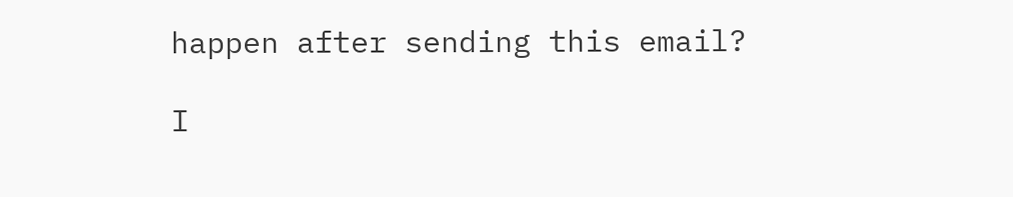happen after sending this email?

I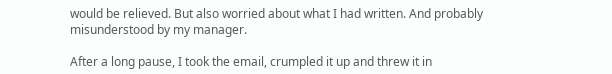would be relieved. But also worried about what I had written. And probably misunderstood by my manager.

After a long pause, I took the email, crumpled it up and threw it in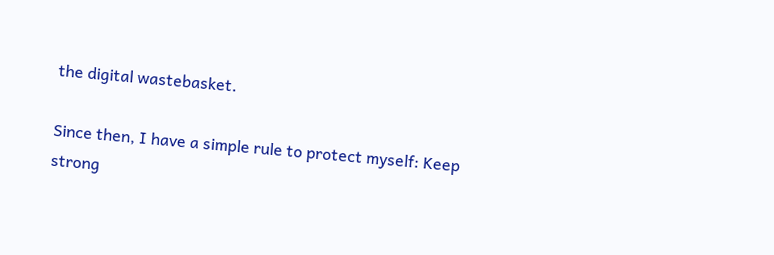the digital wastebasket.

Since then, I have a simple rule to protect myself: Keep strong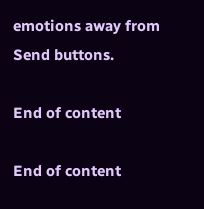emotions away from Send buttons.

End of content

End of content